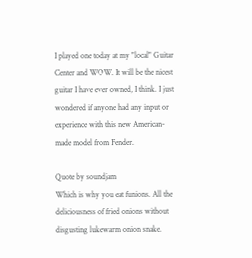I played one today at my "local" Guitar Center and WOW. It will be the nicest guitar I have ever owned, I think. I just wondered if anyone had any input or experience with this new American-made model from Fender.

Quote by soundjam
Which is why you eat funions. All the deliciousness of fried onions without disgusting lukewarm onion snake.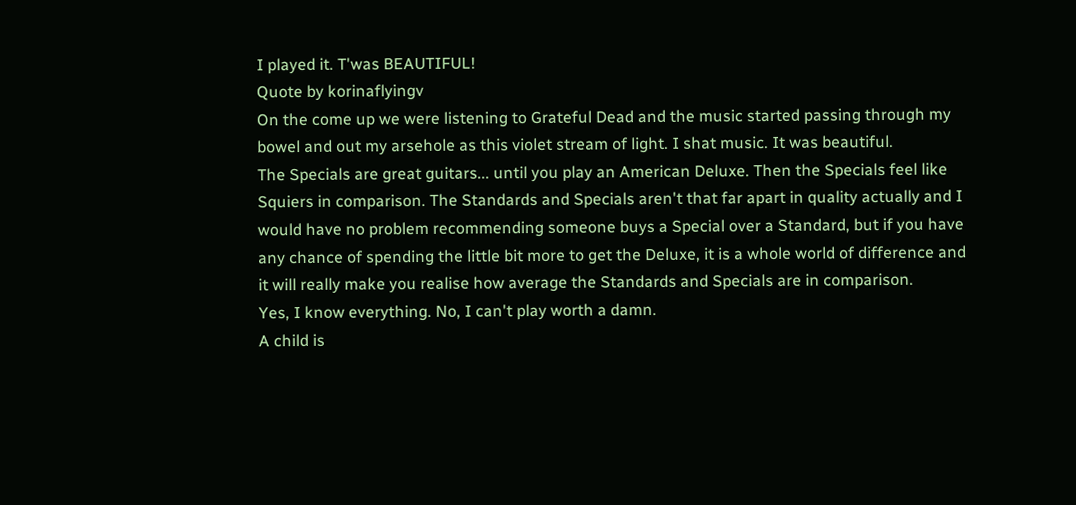I played it. T'was BEAUTIFUL!
Quote by korinaflyingv
On the come up we were listening to Grateful Dead and the music started passing through my bowel and out my arsehole as this violet stream of light. I shat music. It was beautiful.
The Specials are great guitars... until you play an American Deluxe. Then the Specials feel like Squiers in comparison. The Standards and Specials aren't that far apart in quality actually and I would have no problem recommending someone buys a Special over a Standard, but if you have any chance of spending the little bit more to get the Deluxe, it is a whole world of difference and it will really make you realise how average the Standards and Specials are in comparison.
Yes, I know everything. No, I can't play worth a damn.
A child is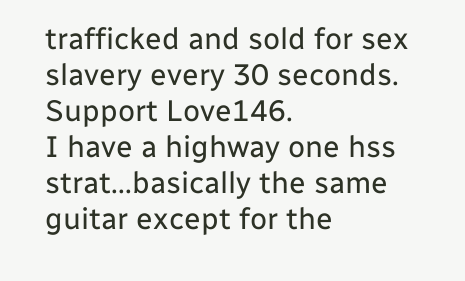trafficked and sold for sex slavery every 30 seconds. Support Love146.
I have a highway one hss strat...basically the same guitar except for the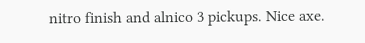nitro finish and alnico 3 pickups. Nice axe.